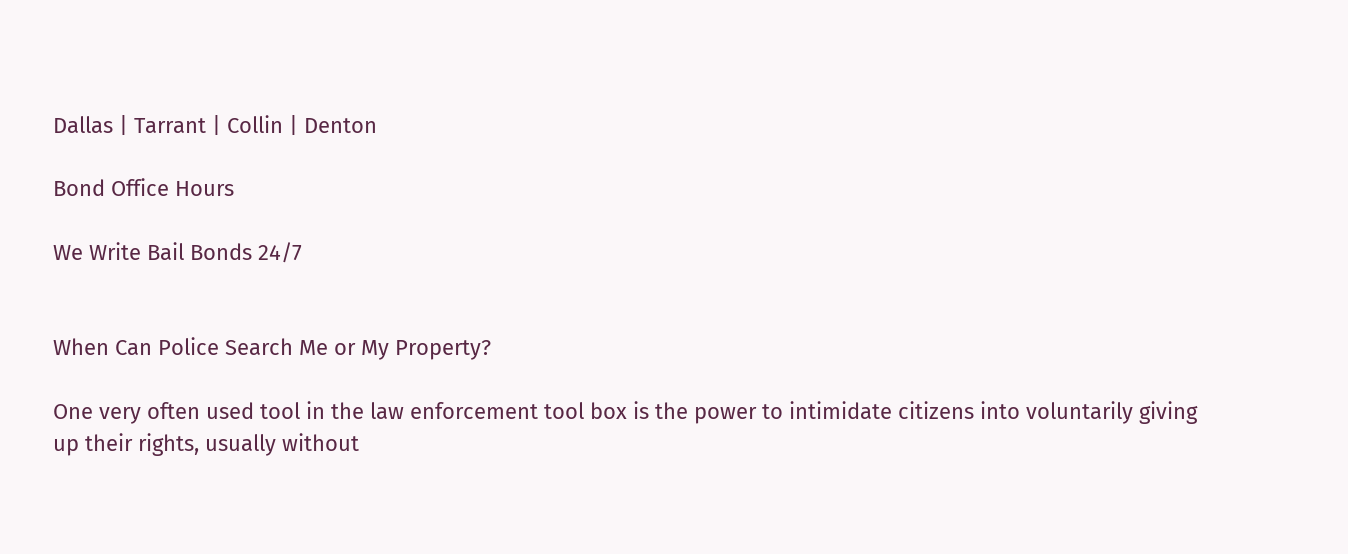Dallas | Tarrant | Collin | Denton

Bond Office Hours

We Write Bail Bonds 24/7


When Can Police Search Me or My Property?

One very often used tool in the law enforcement tool box is the power to intimidate citizens into voluntarily giving up their rights, usually without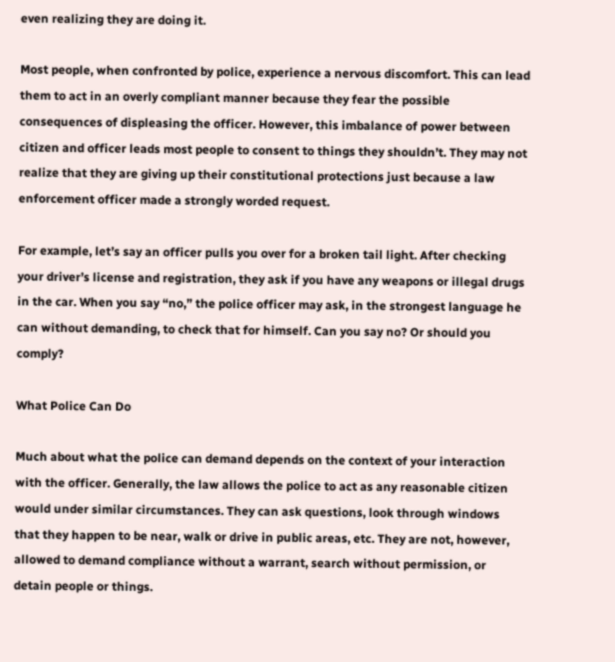even realizing they are doing it.

Most people, when confronted by police, experience a nervous discomfort. This can lead them to act in an overly compliant manner because they fear the possible consequences of displeasing the officer. However, this imbalance of power between citizen and officer leads most people to consent to things they shouldn’t. They may not realize that they are giving up their constitutional protections just because a law enforcement officer made a strongly worded request.

For example, let’s say an officer pulls you over for a broken tail light. After checking your driver’s license and registration, they ask if you have any weapons or illegal drugs in the car. When you say “no,” the police officer may ask, in the strongest language he can without demanding, to check that for himself. Can you say no? Or should you comply?

What Police Can Do

Much about what the police can demand depends on the context of your interaction with the officer. Generally, the law allows the police to act as any reasonable citizen would under similar circumstances. They can ask questions, look through windows that they happen to be near, walk or drive in public areas, etc. They are not, however, allowed to demand compliance without a warrant, search without permission, or detain people or things.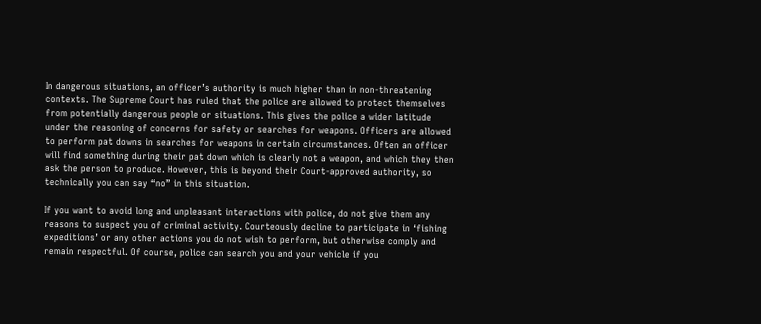In dangerous situations, an officer’s authority is much higher than in non-threatening contexts. The Supreme Court has ruled that the police are allowed to protect themselves from potentially dangerous people or situations. This gives the police a wider latitude under the reasoning of concerns for safety or searches for weapons. Officers are allowed to perform pat downs in searches for weapons in certain circumstances. Often an officer will find something during their pat down which is clearly not a weapon, and which they then ask the person to produce. However, this is beyond their Court-approved authority, so technically you can say “no” in this situation.

If you want to avoid long and unpleasant interactions with police, do not give them any reasons to suspect you of criminal activity. Courteously decline to participate in ‘fishing expeditions’ or any other actions you do not wish to perform, but otherwise comply and remain respectful. Of course, police can search you and your vehicle if you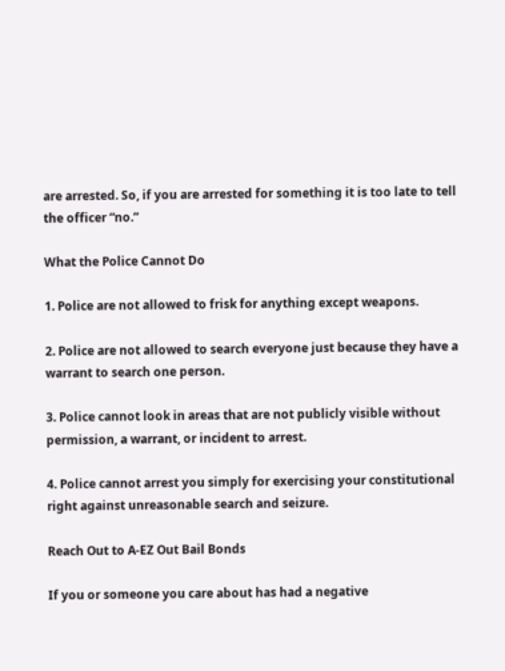are arrested. So, if you are arrested for something it is too late to tell the officer “no.”

What the Police Cannot Do

1. Police are not allowed to frisk for anything except weapons.

2. Police are not allowed to search everyone just because they have a warrant to search one person.

3. Police cannot look in areas that are not publicly visible without permission, a warrant, or incident to arrest.

4. Police cannot arrest you simply for exercising your constitutional right against unreasonable search and seizure.

Reach Out to A-EZ Out Bail Bonds

If you or someone you care about has had a negative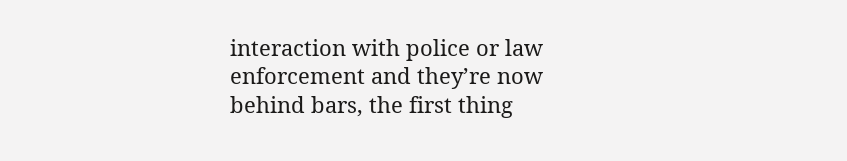interaction with police or law enforcement and they’re now behind bars, the first thing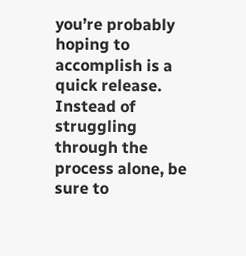you’re probably hoping to accomplish is a quick release. Instead of struggling through the process alone, be sure to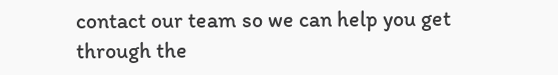contact our team so we can help you get through the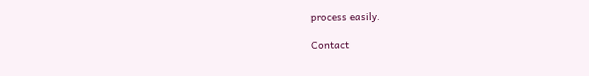process easily.

Contact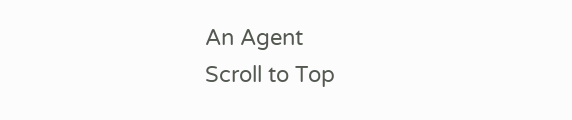An Agent
Scroll to Top